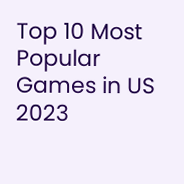Top 10 Most Popular Games in US 2023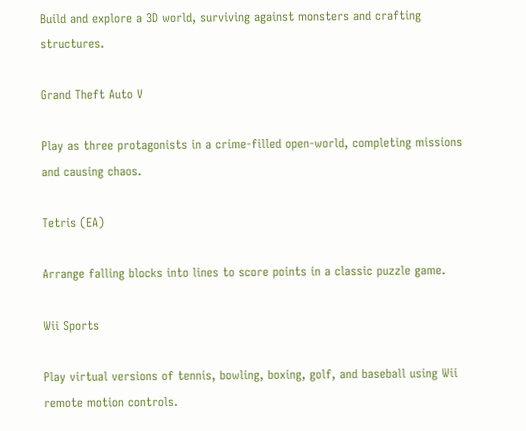Build and explore a 3D world, surviving against monsters and crafting structures.

Grand Theft Auto V

Play as three protagonists in a crime-filled open-world, completing missions and causing chaos.

Tetris (EA)

Arrange falling blocks into lines to score points in a classic puzzle game.

Wii Sports

Play virtual versions of tennis, bowling, boxing, golf, and baseball using Wii remote motion controls.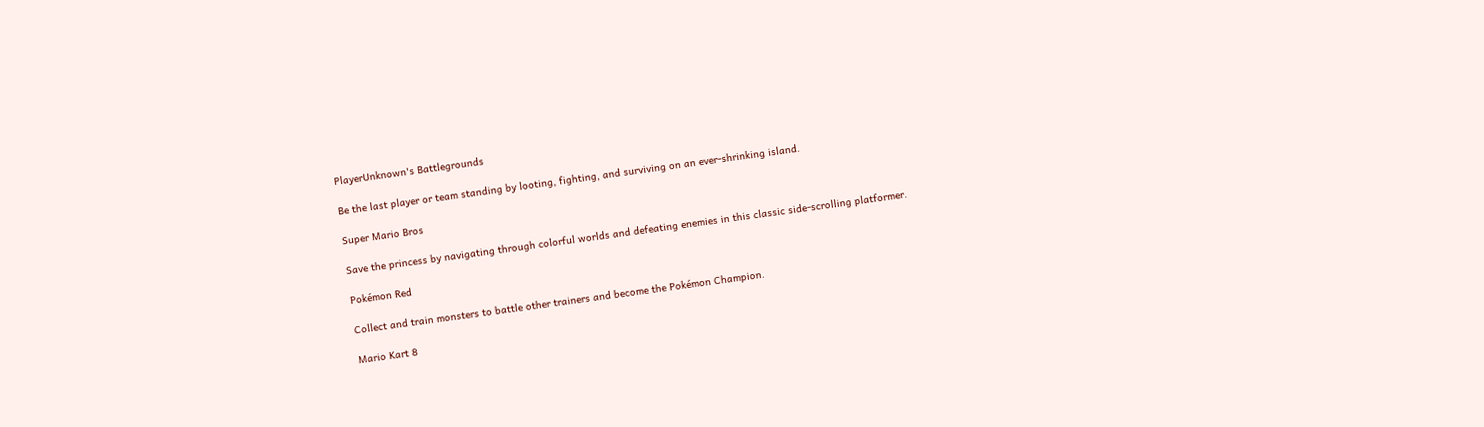PlayerUnknown's Battlegrounds

Be the last player or team standing by looting, fighting, and surviving on an ever-shrinking island.

Super Mario Bros

Save the princess by navigating through colorful worlds and defeating enemies in this classic side-scrolling platformer.

Pokémon Red

Collect and train monsters to battle other trainers and become the Pokémon Champion.

Mario Kart 8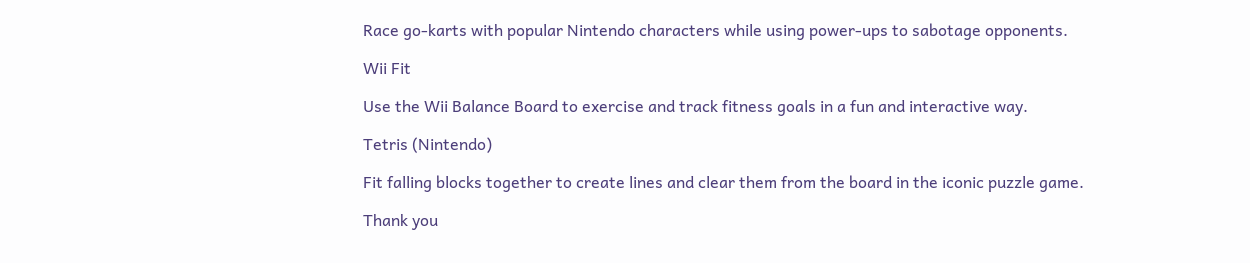Race go-karts with popular Nintendo characters while using power-ups to sabotage opponents.

Wii Fit

Use the Wii Balance Board to exercise and track fitness goals in a fun and interactive way.

Tetris (Nintendo)

Fit falling blocks together to create lines and clear them from the board in the iconic puzzle game.

Thank you